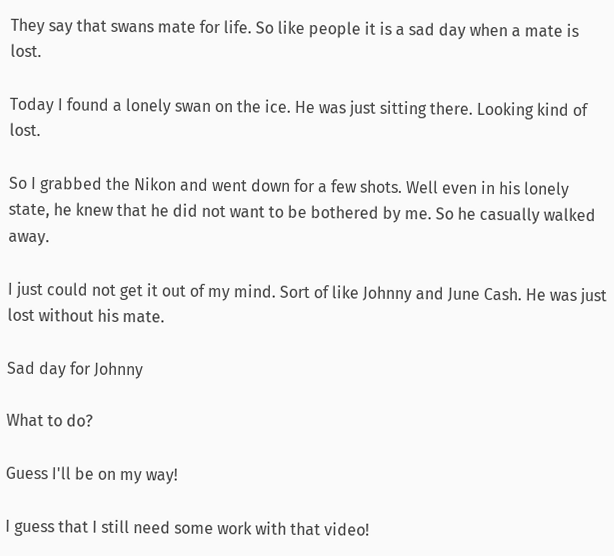They say that swans mate for life. So like people it is a sad day when a mate is lost.

Today I found a lonely swan on the ice. He was just sitting there. Looking kind of lost.

So I grabbed the Nikon and went down for a few shots. Well even in his lonely state, he knew that he did not want to be bothered by me. So he casually walked away.

I just could not get it out of my mind. Sort of like Johnny and June Cash. He was just lost without his mate.

Sad day for Johnny

What to do?

Guess I'll be on my way!

I guess that I still need some work with that video!